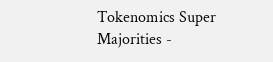Tokenomics Super Majorities -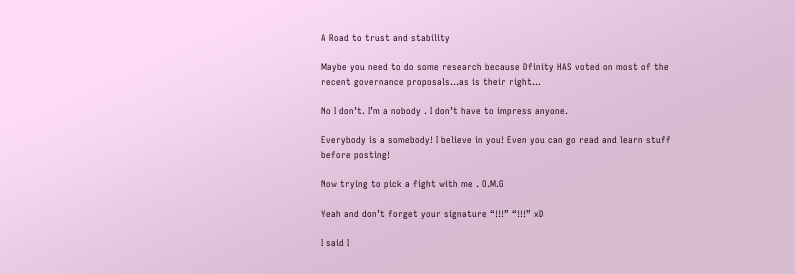A Road to trust and stability

Maybe you need to do some research because Dfinity HAS voted on most of the recent governance proposals…as is their right…

No I don’t. I’m a nobody . I don’t have to impress anyone.

Everybody is a somebody! I believe in you! Even you can go read and learn stuff before posting!

Now trying to pick a fight with me . O.M.G

Yeah and don’t forget your signature “!!!” “!!!” xD

I said I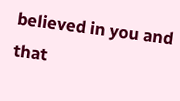believed in you and that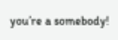you’re a somebody!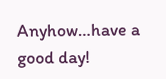Anyhow…have a good day!